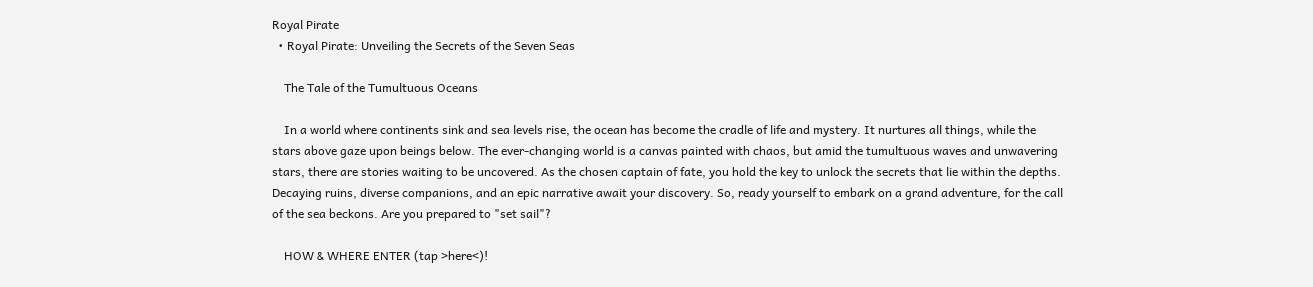Royal Pirate
  • Royal Pirate: Unveiling the Secrets of the Seven Seas

    The Tale of the Tumultuous Oceans

    In a world where continents sink and sea levels rise, the ocean has become the cradle of life and mystery. It nurtures all things, while the stars above gaze upon beings below. The ever-changing world is a canvas painted with chaos, but amid the tumultuous waves and unwavering stars, there are stories waiting to be uncovered. As the chosen captain of fate, you hold the key to unlock the secrets that lie within the depths. Decaying ruins, diverse companions, and an epic narrative await your discovery. So, ready yourself to embark on a grand adventure, for the call of the sea beckons. Are you prepared to "set sail"?

    HOW & WHERE ENTER (tap >here<)!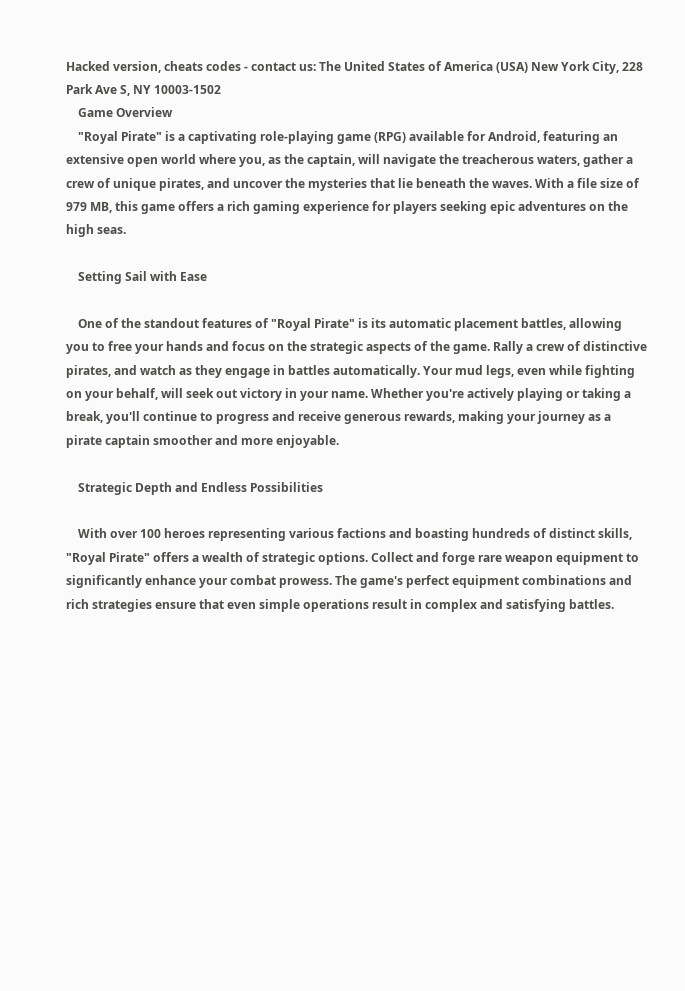Hacked version, cheats codes - contact us: The United States of America (USA) New York City, 228 Park Ave S, NY 10003-1502
    Game Overview
    "Royal Pirate" is a captivating role-playing game (RPG) available for Android, featuring an extensive open world where you, as the captain, will navigate the treacherous waters, gather a crew of unique pirates, and uncover the mysteries that lie beneath the waves. With a file size of 979 MB, this game offers a rich gaming experience for players seeking epic adventures on the high seas.

    Setting Sail with Ease

    One of the standout features of "Royal Pirate" is its automatic placement battles, allowing you to free your hands and focus on the strategic aspects of the game. Rally a crew of distinctive pirates, and watch as they engage in battles automatically. Your mud legs, even while fighting on your behalf, will seek out victory in your name. Whether you're actively playing or taking a break, you'll continue to progress and receive generous rewards, making your journey as a pirate captain smoother and more enjoyable.

    Strategic Depth and Endless Possibilities

    With over 100 heroes representing various factions and boasting hundreds of distinct skills, "Royal Pirate" offers a wealth of strategic options. Collect and forge rare weapon equipment to significantly enhance your combat prowess. The game's perfect equipment combinations and rich strategies ensure that even simple operations result in complex and satisfying battles.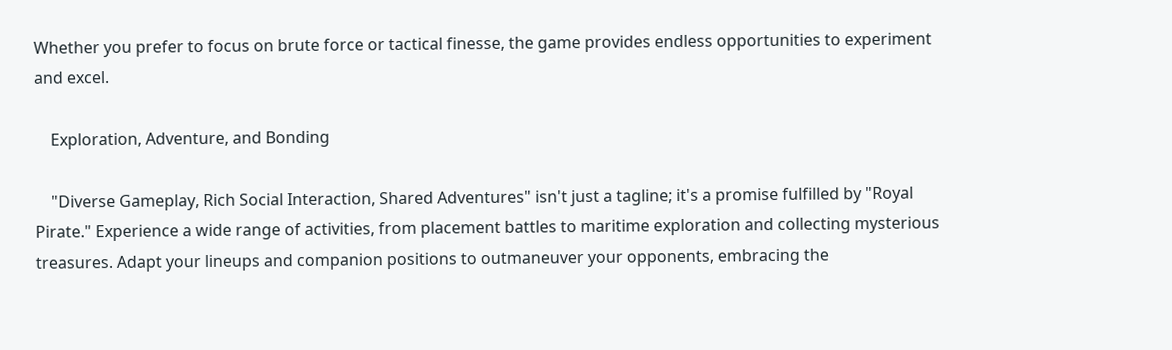Whether you prefer to focus on brute force or tactical finesse, the game provides endless opportunities to experiment and excel.

    Exploration, Adventure, and Bonding

    "Diverse Gameplay, Rich Social Interaction, Shared Adventures" isn't just a tagline; it's a promise fulfilled by "Royal Pirate." Experience a wide range of activities, from placement battles to maritime exploration and collecting mysterious treasures. Adapt your lineups and companion positions to outmaneuver your opponents, embracing the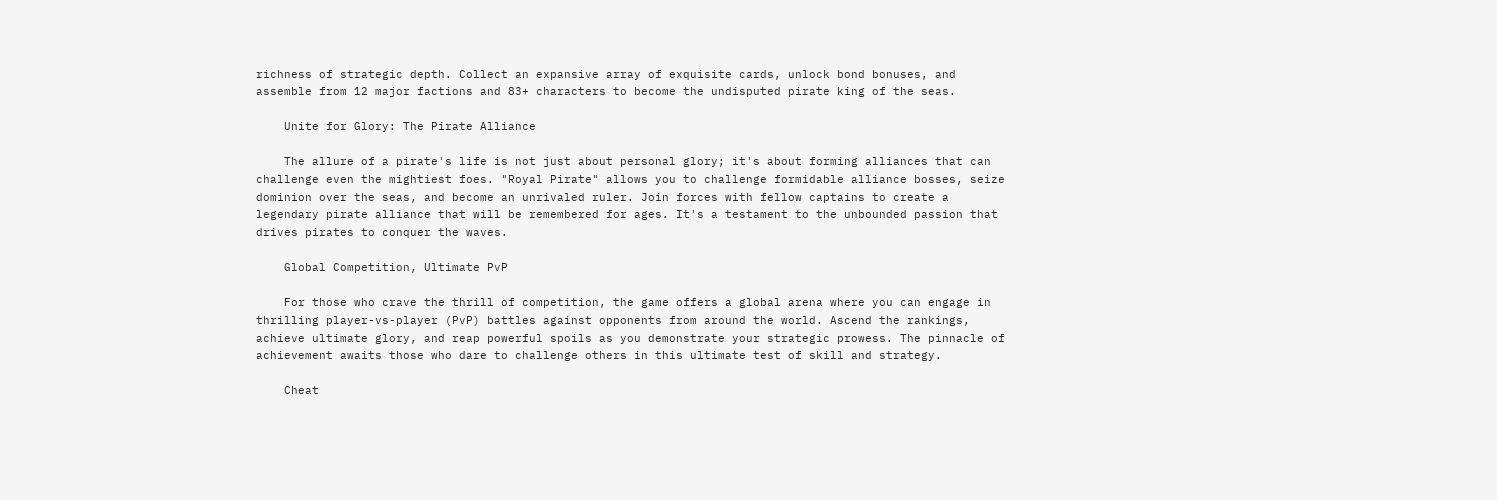richness of strategic depth. Collect an expansive array of exquisite cards, unlock bond bonuses, and assemble from 12 major factions and 83+ characters to become the undisputed pirate king of the seas.

    Unite for Glory: The Pirate Alliance

    The allure of a pirate's life is not just about personal glory; it's about forming alliances that can challenge even the mightiest foes. "Royal Pirate" allows you to challenge formidable alliance bosses, seize dominion over the seas, and become an unrivaled ruler. Join forces with fellow captains to create a legendary pirate alliance that will be remembered for ages. It's a testament to the unbounded passion that drives pirates to conquer the waves.

    Global Competition, Ultimate PvP

    For those who crave the thrill of competition, the game offers a global arena where you can engage in thrilling player-vs-player (PvP) battles against opponents from around the world. Ascend the rankings, achieve ultimate glory, and reap powerful spoils as you demonstrate your strategic prowess. The pinnacle of achievement awaits those who dare to challenge others in this ultimate test of skill and strategy.

    Cheat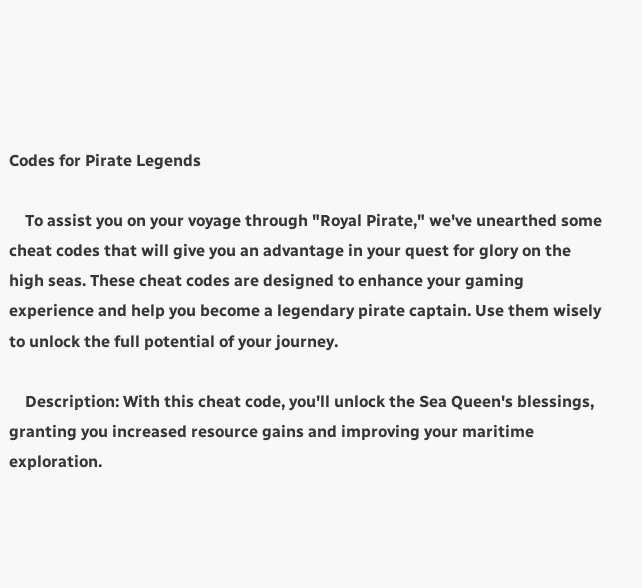Codes for Pirate Legends

    To assist you on your voyage through "Royal Pirate," we've unearthed some cheat codes that will give you an advantage in your quest for glory on the high seas. These cheat codes are designed to enhance your gaming experience and help you become a legendary pirate captain. Use them wisely to unlock the full potential of your journey.

    Description: With this cheat code, you'll unlock the Sea Queen's blessings, granting you increased resource gains and improving your maritime exploration.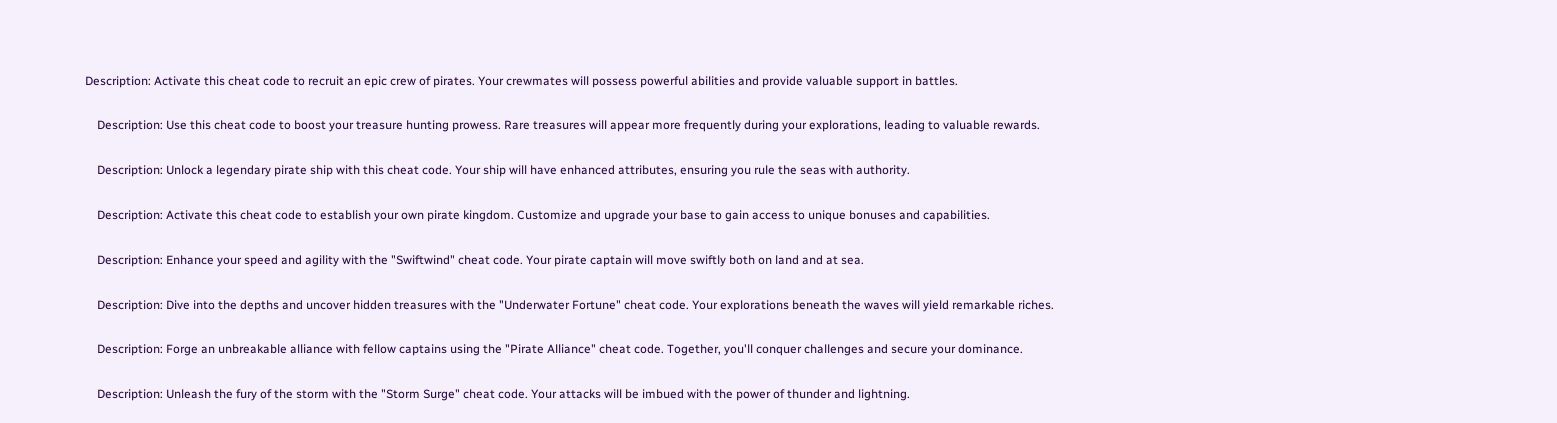Description: Activate this cheat code to recruit an epic crew of pirates. Your crewmates will possess powerful abilities and provide valuable support in battles.

    Description: Use this cheat code to boost your treasure hunting prowess. Rare treasures will appear more frequently during your explorations, leading to valuable rewards.

    Description: Unlock a legendary pirate ship with this cheat code. Your ship will have enhanced attributes, ensuring you rule the seas with authority.

    Description: Activate this cheat code to establish your own pirate kingdom. Customize and upgrade your base to gain access to unique bonuses and capabilities.

    Description: Enhance your speed and agility with the "Swiftwind" cheat code. Your pirate captain will move swiftly both on land and at sea.

    Description: Dive into the depths and uncover hidden treasures with the "Underwater Fortune" cheat code. Your explorations beneath the waves will yield remarkable riches.

    Description: Forge an unbreakable alliance with fellow captains using the "Pirate Alliance" cheat code. Together, you'll conquer challenges and secure your dominance.

    Description: Unleash the fury of the storm with the "Storm Surge" cheat code. Your attacks will be imbued with the power of thunder and lightning.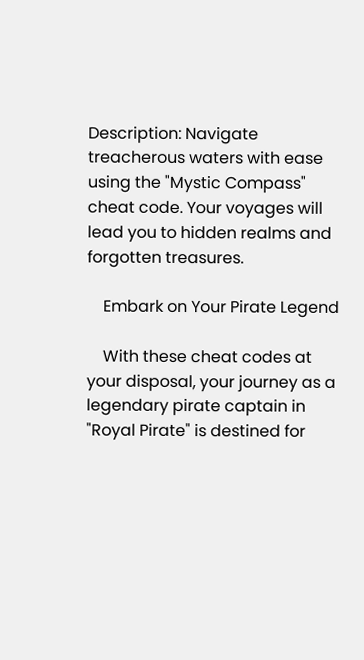Description: Navigate treacherous waters with ease using the "Mystic Compass" cheat code. Your voyages will lead you to hidden realms and forgotten treasures.

    Embark on Your Pirate Legend

    With these cheat codes at your disposal, your journey as a legendary pirate captain in "Royal Pirate" is destined for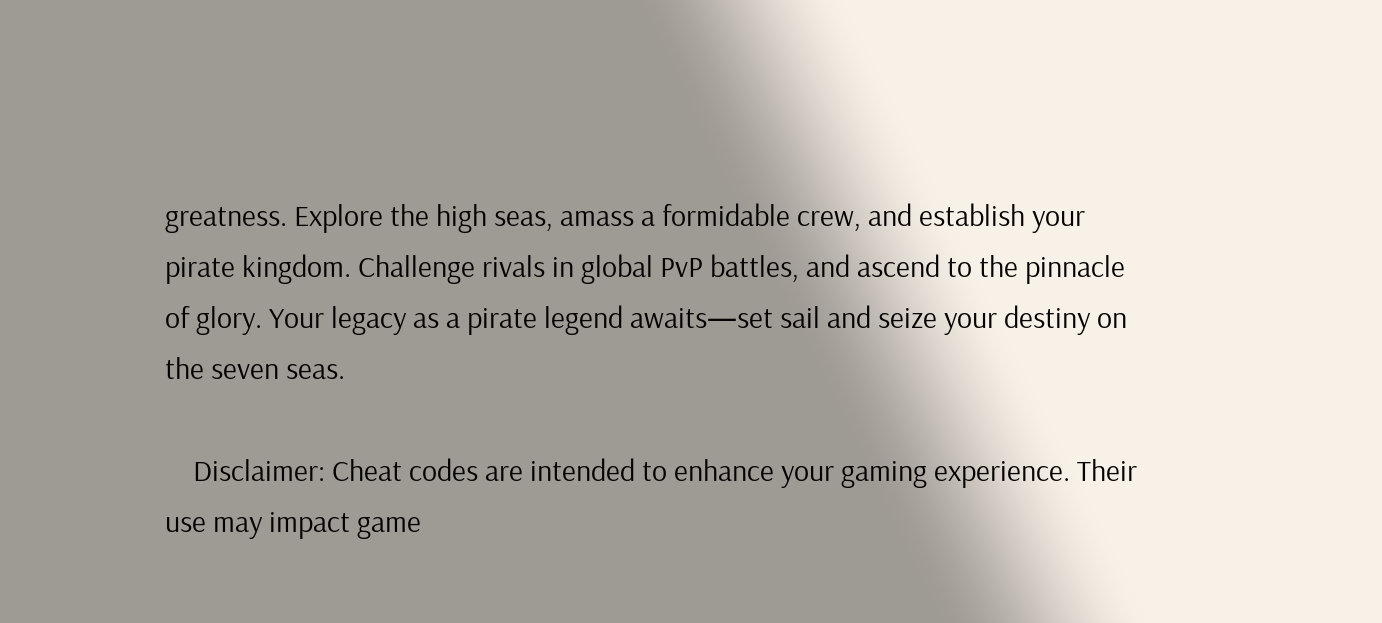greatness. Explore the high seas, amass a formidable crew, and establish your pirate kingdom. Challenge rivals in global PvP battles, and ascend to the pinnacle of glory. Your legacy as a pirate legend awaits—set sail and seize your destiny on the seven seas.

    Disclaimer: Cheat codes are intended to enhance your gaming experience. Their use may impact game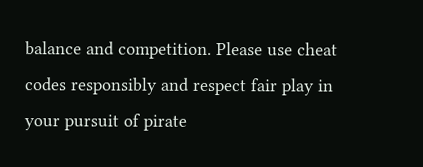balance and competition. Please use cheat codes responsibly and respect fair play in your pursuit of pirate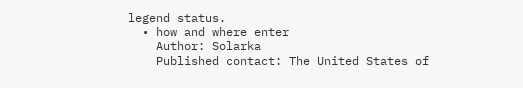legend status.
  • how and where enter
    Author: Solarka
    Published contact: The United States of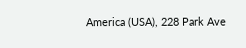America (USA), 228 Park Ave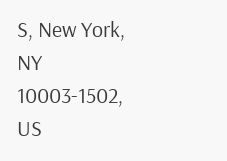S, New York, NY 10003-1502, US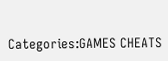Categories:GAMES CHEATS